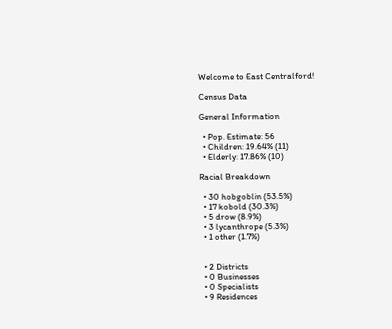Welcome to East Centralford!

Census Data

General Information

  • Pop. Estimate: 56
  • Children: 19.64% (11)
  • Elderly: 17.86% (10)

Racial Breakdown

  • 30 hobgoblin (53.5%)
  • 17 kobold (30.3%)
  • 5 drow (8.9%)
  • 3 lycanthrope (5.3%)
  • 1 other (1.7%)


  • 2 Districts
  • 0 Businesses
  • 0 Specialists
  • 9 Residences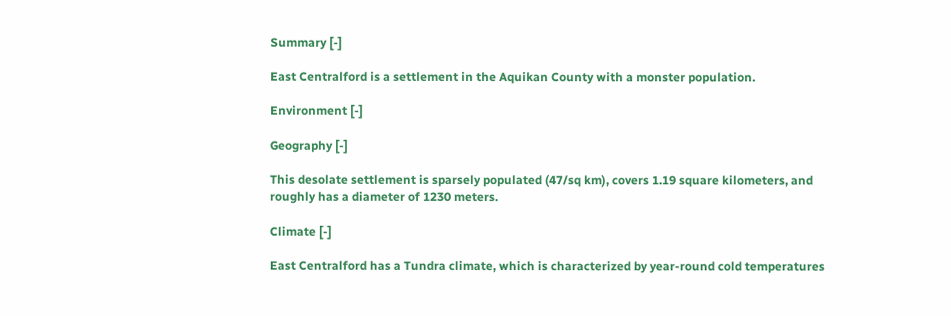Summary [-]

East Centralford is a settlement in the Aquikan County with a monster population.

Environment [-]

Geography [-]

This desolate settlement is sparsely populated (47/sq km), covers 1.19 square kilometers, and roughly has a diameter of 1230 meters.

Climate [-]

East Centralford has a Tundra climate, which is characterized by year-round cold temperatures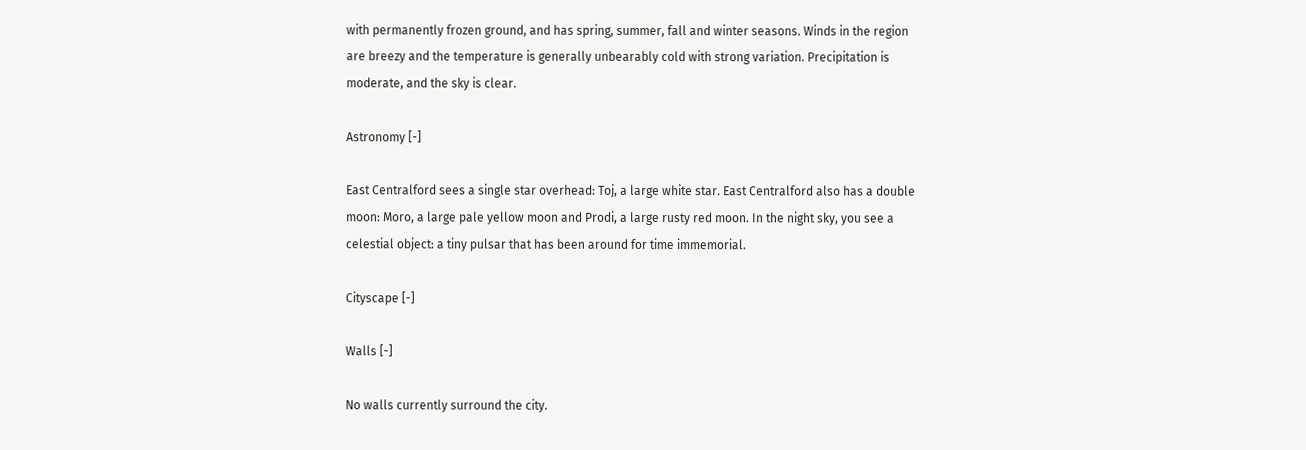with permanently frozen ground, and has spring, summer, fall and winter seasons. Winds in the region are breezy and the temperature is generally unbearably cold with strong variation. Precipitation is moderate, and the sky is clear.

Astronomy [-]

East Centralford sees a single star overhead: Toj, a large white star. East Centralford also has a double moon: Moro, a large pale yellow moon and Prodi, a large rusty red moon. In the night sky, you see a celestial object: a tiny pulsar that has been around for time immemorial.

Cityscape [-]

Walls [-]

No walls currently surround the city.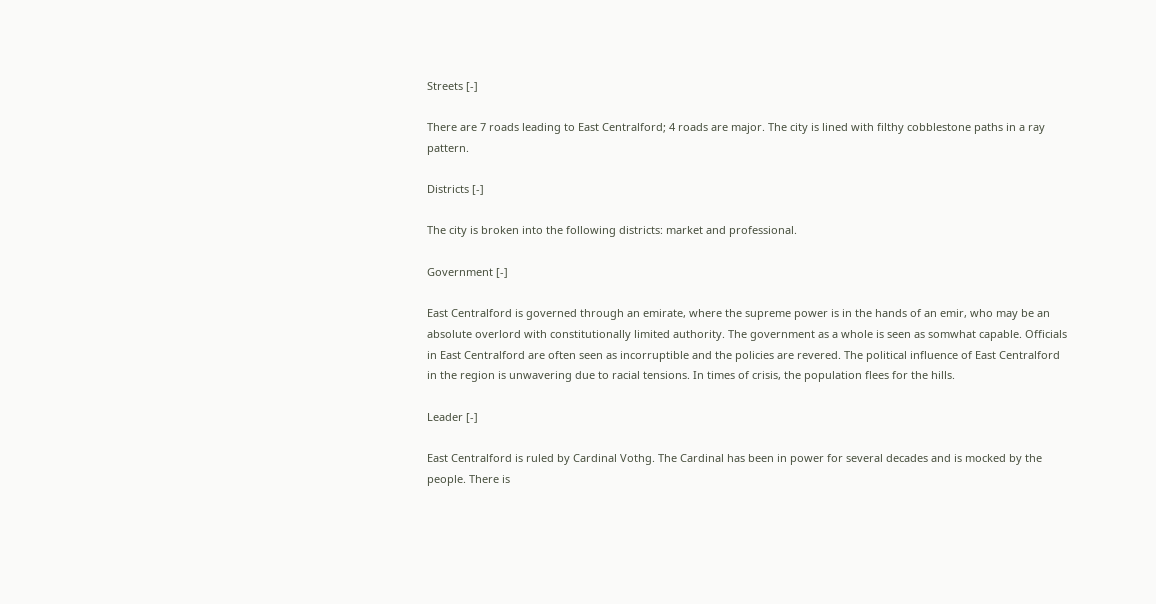Streets [-]

There are 7 roads leading to East Centralford; 4 roads are major. The city is lined with filthy cobblestone paths in a ray pattern.

Districts [-]

The city is broken into the following districts: market and professional.

Government [-]

East Centralford is governed through an emirate, where the supreme power is in the hands of an emir, who may be an absolute overlord with constitutionally limited authority. The government as a whole is seen as somwhat capable. Officials in East Centralford are often seen as incorruptible and the policies are revered. The political influence of East Centralford in the region is unwavering due to racial tensions. In times of crisis, the population flees for the hills.

Leader [-]

East Centralford is ruled by Cardinal Vothg. The Cardinal has been in power for several decades and is mocked by the people. There is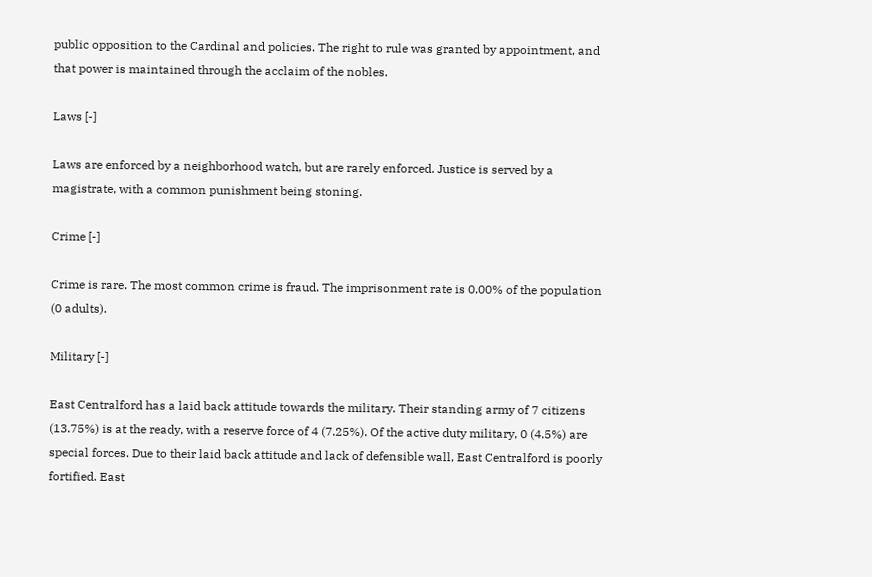public opposition to the Cardinal and policies. The right to rule was granted by appointment, and that power is maintained through the acclaim of the nobles.

Laws [-]

Laws are enforced by a neighborhood watch, but are rarely enforced. Justice is served by a magistrate, with a common punishment being stoning.

Crime [-]

Crime is rare. The most common crime is fraud. The imprisonment rate is 0.00% of the population (0 adults).

Military [-]

East Centralford has a laid back attitude towards the military. Their standing army of 7 citizens (13.75%) is at the ready, with a reserve force of 4 (7.25%). Of the active duty military, 0 (4.5%) are special forces. Due to their laid back attitude and lack of defensible wall, East Centralford is poorly fortified. East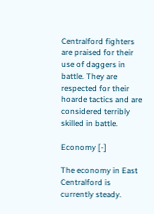Centralford fighters are praised for their use of daggers in battle. They are respected for their hoarde tactics and are considered terribly skilled in battle.

Economy [-]

The economy in East Centralford is currently steady.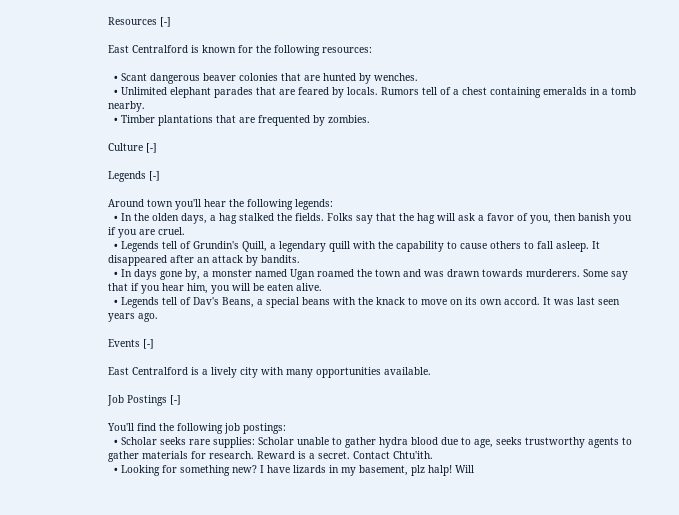Resources [-]

East Centralford is known for the following resources:

  • Scant dangerous beaver colonies that are hunted by wenches.
  • Unlimited elephant parades that are feared by locals. Rumors tell of a chest containing emeralds in a tomb nearby.
  • Timber plantations that are frequented by zombies.

Culture [-]

Legends [-]

Around town you'll hear the following legends:
  • In the olden days, a hag stalked the fields. Folks say that the hag will ask a favor of you, then banish you if you are cruel.
  • Legends tell of Grundin's Quill, a legendary quill with the capability to cause others to fall asleep. It disappeared after an attack by bandits.
  • In days gone by, a monster named Ugan roamed the town and was drawn towards murderers. Some say that if you hear him, you will be eaten alive.
  • Legends tell of Dav's Beans, a special beans with the knack to move on its own accord. It was last seen years ago.

Events [-]

East Centralford is a lively city with many opportunities available.

Job Postings [-]

You'll find the following job postings:
  • Scholar seeks rare supplies: Scholar unable to gather hydra blood due to age, seeks trustworthy agents to gather materials for research. Reward is a secret. Contact Chtu'ith.
  • Looking for something new? I have lizards in my basement, plz halp! Will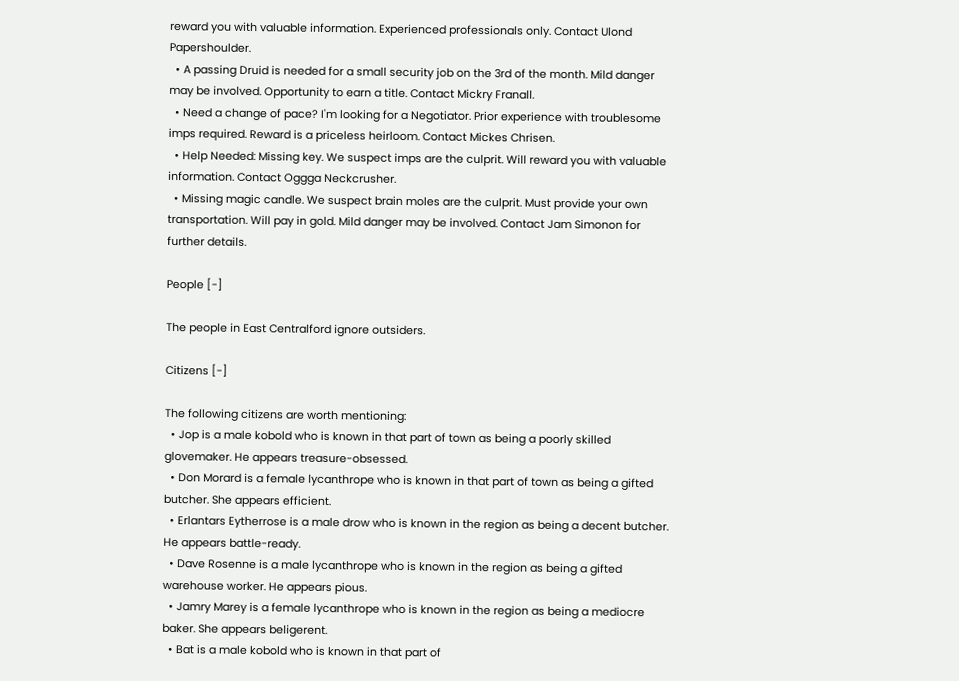reward you with valuable information. Experienced professionals only. Contact Ulond Papershoulder.
  • A passing Druid is needed for a small security job on the 3rd of the month. Mild danger may be involved. Opportunity to earn a title. Contact Mickry Franall.
  • Need a change of pace? I'm looking for a Negotiator. Prior experience with troublesome imps required. Reward is a priceless heirloom. Contact Mickes Chrisen.
  • Help Needed: Missing key. We suspect imps are the culprit. Will reward you with valuable information. Contact Oggga Neckcrusher.
  • Missing magic candle. We suspect brain moles are the culprit. Must provide your own transportation. Will pay in gold. Mild danger may be involved. Contact Jam Simonon for further details.

People [-]

The people in East Centralford ignore outsiders.

Citizens [-]

The following citizens are worth mentioning:
  • Jop is a male kobold who is known in that part of town as being a poorly skilled glovemaker. He appears treasure-obsessed.
  • Don Morard is a female lycanthrope who is known in that part of town as being a gifted butcher. She appears efficient.
  • Erlantars Eytherrose is a male drow who is known in the region as being a decent butcher. He appears battle-ready.
  • Dave Rosenne is a male lycanthrope who is known in the region as being a gifted warehouse worker. He appears pious.
  • Jamry Marey is a female lycanthrope who is known in the region as being a mediocre baker. She appears beligerent.
  • Bat is a male kobold who is known in that part of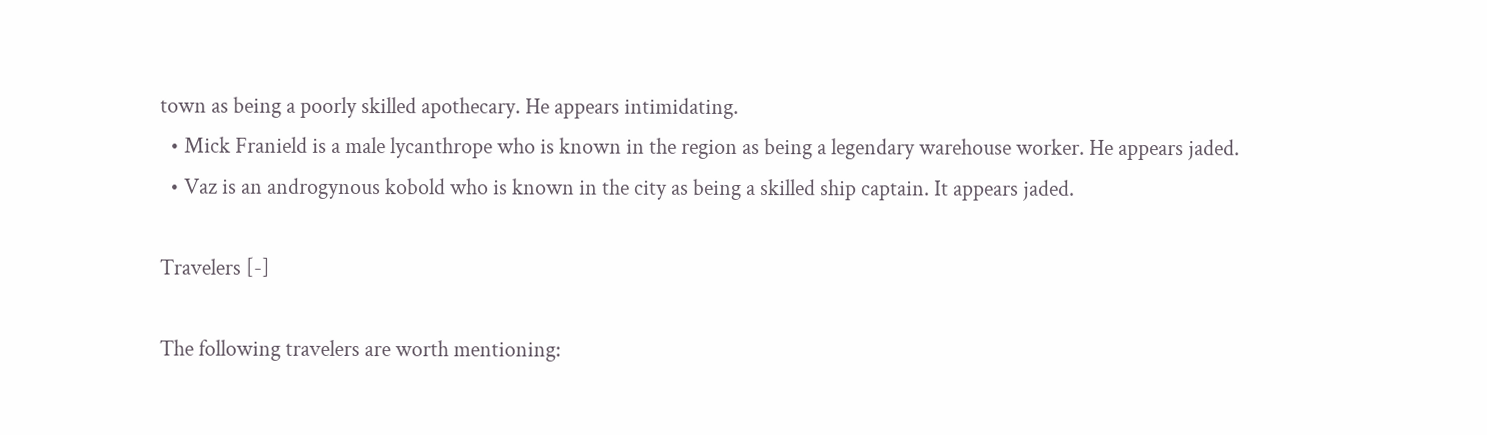town as being a poorly skilled apothecary. He appears intimidating.
  • Mick Franield is a male lycanthrope who is known in the region as being a legendary warehouse worker. He appears jaded.
  • Vaz is an androgynous kobold who is known in the city as being a skilled ship captain. It appears jaded.

Travelers [-]

The following travelers are worth mentioning: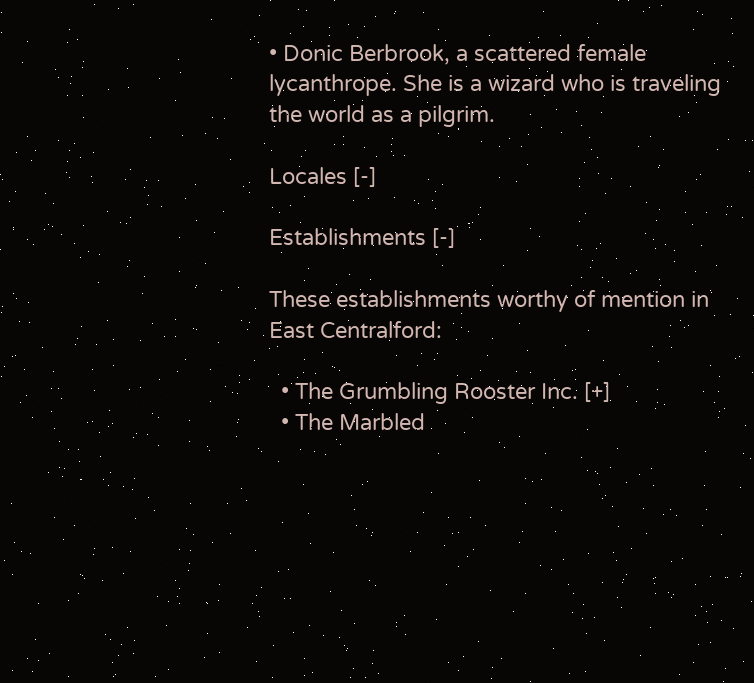• Donic Berbrook, a scattered female lycanthrope. She is a wizard who is traveling the world as a pilgrim.

Locales [-]

Establishments [-]

These establishments worthy of mention in East Centralford:

  • The Grumbling Rooster Inc. [+]
  • The Marbled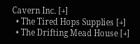Cavern Inc. [+]
  • The Tired Hops Supplies [+]
  • The Drifting Mead House [+]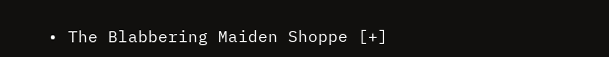• The Blabbering Maiden Shoppe [+]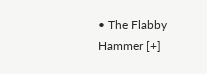• The Flabby Hammer [+]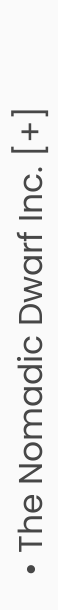• The Nomadic Dwarf Inc. [+]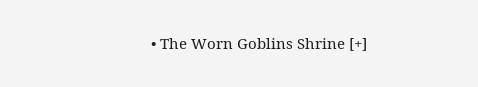• The Worn Goblins Shrine [+]